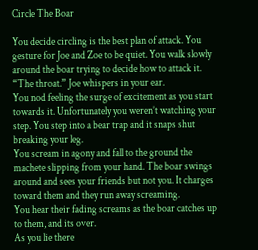Circle The Boar

You decide circling is the best plan of attack. You gesture for Joe and Zoe to be quiet. You walk slowly around the boar trying to decide how to attack it.
“The throat.” Joe whispers in your ear.
You nod feeling the surge of excitement as you start towards it. Unfortunately you weren’t watching your step. You step into a bear trap and it snaps shut breaking your leg.
You scream in agony and fall to the ground the machete slipping from your hand. The boar swings around and sees your friends but not you. It charges toward them and they run away screaming.
You hear their fading screams as the boar catches up to them, and its over.
As you lie there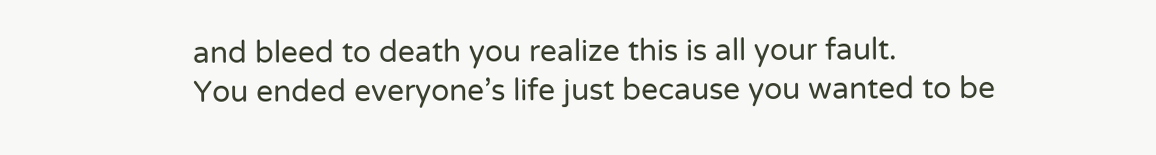and bleed to death you realize this is all your fault.
You ended everyone’s life just because you wanted to be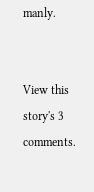manly.


View this story's 3 comments.